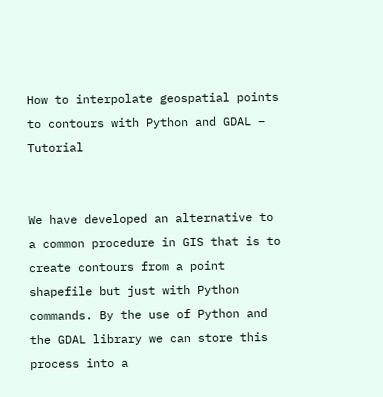How to interpolate geospatial points to contours with Python and GDAL – Tutorial


We have developed an alternative to a common procedure in GIS that is to create contours from a point shapefile but just with Python commands. By the use of Python and the GDAL library we can store this process into a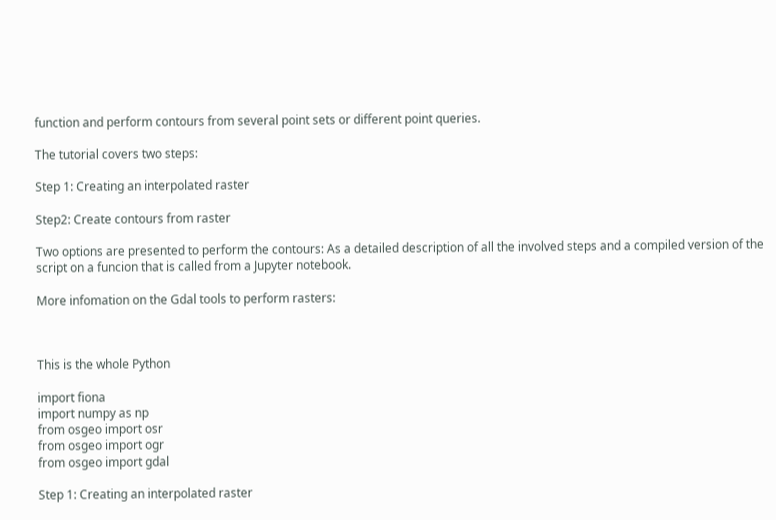function and perform contours from several point sets or different point queries.

The tutorial covers two steps:

Step 1: Creating an interpolated raster

Step2: Create contours from raster

Two options are presented to perform the contours: As a detailed description of all the involved steps and a compiled version of the script on a funcion that is called from a Jupyter notebook.

More infomation on the Gdal tools to perform rasters:



This is the whole Python

import fiona
import numpy as np
from osgeo import osr
from osgeo import ogr
from osgeo import gdal

Step 1: Creating an interpolated raster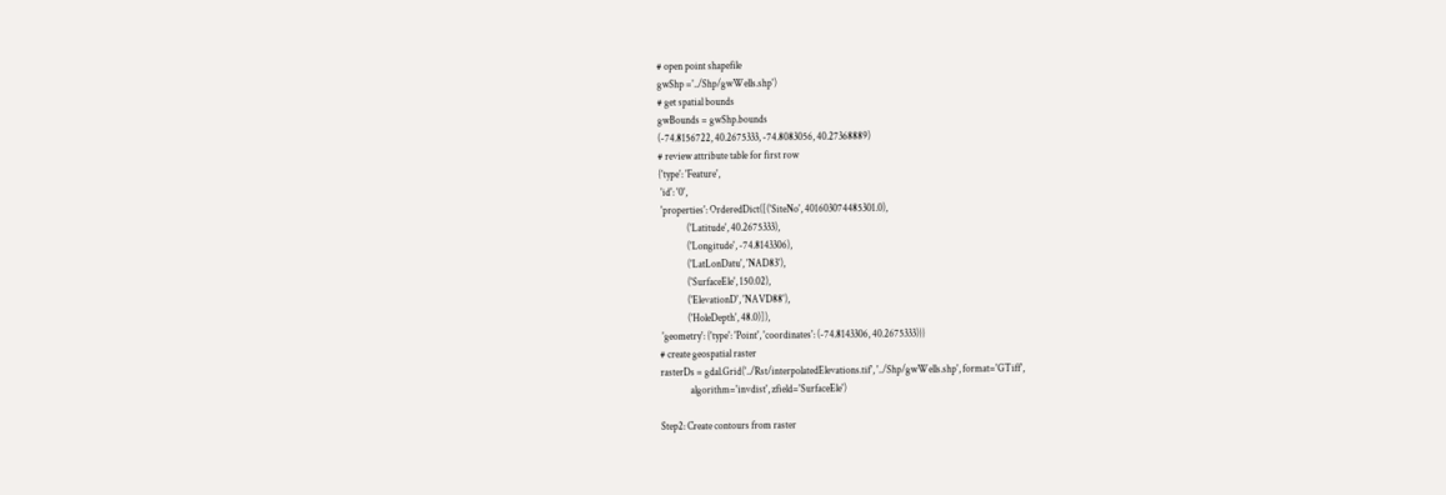# open point shapefile
gwShp ='../Shp/gwWells.shp')
# get spatial bounds
gwBounds = gwShp.bounds
(-74.8156722, 40.2675333, -74.8083056, 40.27368889)
# review attribute table for first row
{'type': 'Feature',
 'id': '0',
 'properties': OrderedDict([('SiteNo', 401603074485301.0),
              ('Latitude', 40.2675333),
              ('Longitude', -74.8143306),
              ('LatLonDatu', 'NAD83'),
              ('SurfaceEle', 150.02),
              ('ElevationD', 'NAVD88'),
              ('HoleDepth', 48.0)]),
 'geometry': {'type': 'Point', 'coordinates': (-74.8143306, 40.2675333)}}
# create geospatial raster
rasterDs = gdal.Grid('../Rst/interpolatedElevations.tif', '../Shp/gwWells.shp', format='GTiff',
               algorithm='invdist', zfield='SurfaceEle')

Step2: Create contours from raster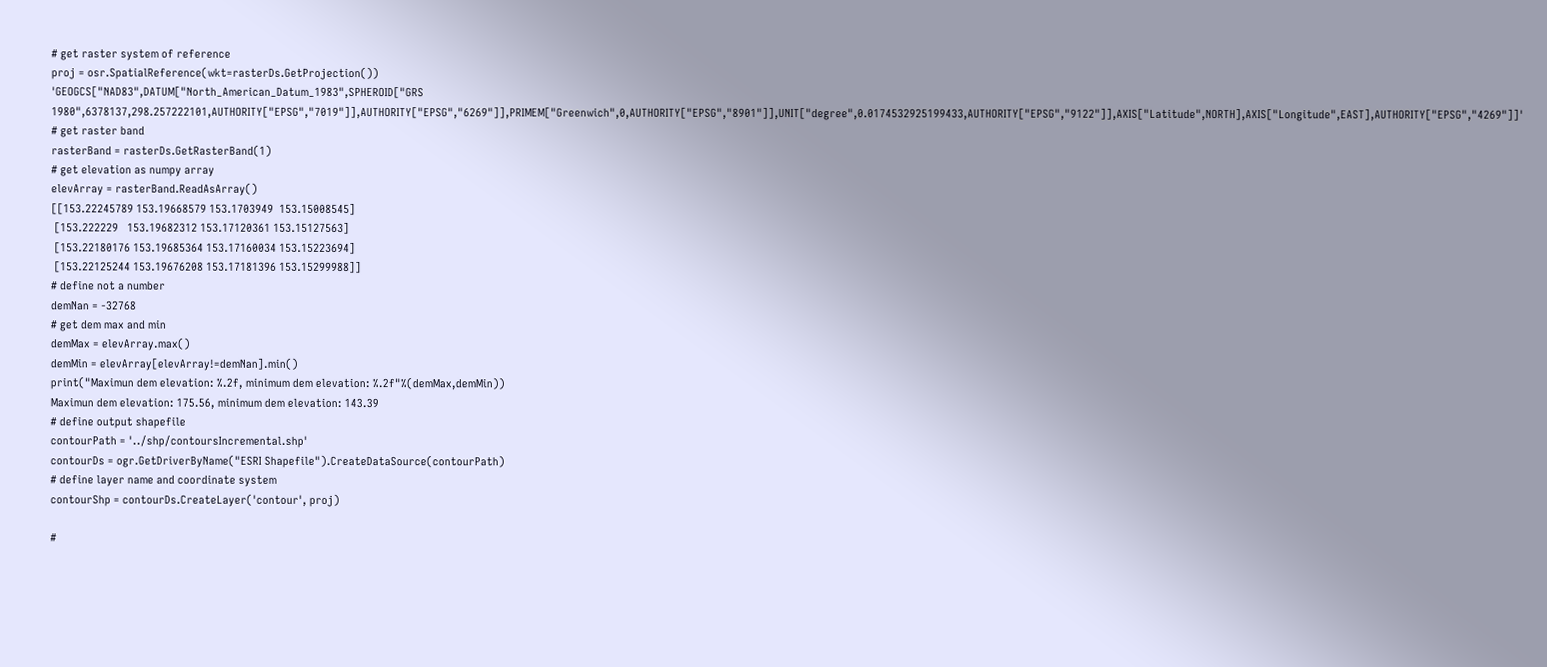# get raster system of reference
proj = osr.SpatialReference(wkt=rasterDs.GetProjection())
'GEOGCS["NAD83",DATUM["North_American_Datum_1983",SPHEROID["GRS 1980",6378137,298.257222101,AUTHORITY["EPSG","7019"]],AUTHORITY["EPSG","6269"]],PRIMEM["Greenwich",0,AUTHORITY["EPSG","8901"]],UNIT["degree",0.0174532925199433,AUTHORITY["EPSG","9122"]],AXIS["Latitude",NORTH],AXIS["Longitude",EAST],AUTHORITY["EPSG","4269"]]'
# get raster band
rasterBand = rasterDs.GetRasterBand(1)
# get elevation as numpy array
elevArray = rasterBand.ReadAsArray()
[[153.22245789 153.19668579 153.1703949  153.15008545]
 [153.222229   153.19682312 153.17120361 153.15127563]
 [153.22180176 153.19685364 153.17160034 153.15223694]
 [153.22125244 153.19676208 153.17181396 153.15299988]]
# define not a number
demNan = -32768
# get dem max and min
demMax = elevArray.max()
demMin = elevArray[elevArray!=demNan].min()
print("Maximun dem elevation: %.2f, minimum dem elevation: %.2f"%(demMax,demMin))
Maximun dem elevation: 175.56, minimum dem elevation: 143.39
# define output shapefile
contourPath = '../shp/contoursIncremental.shp'
contourDs = ogr.GetDriverByName("ESRI Shapefile").CreateDataSource(contourPath)
# define layer name and coordinate system
contourShp = contourDs.CreateLayer('contour', proj)

#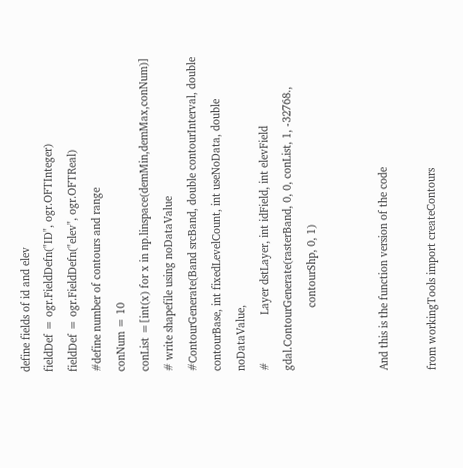define fields of id and elev
fieldDef = ogr.FieldDefn("ID", ogr.OFTInteger)
fieldDef = ogr.FieldDefn("elev", ogr.OFTReal)
#define number of contours and range
conNum = 10
conList =[int(x) for x in np.linspace(demMin,demMax,conNum)]
# write shapefile using noDataValue
#ContourGenerate(Band srcBand, double contourInterval, double contourBase, int fixedLevelCount, int useNoData, double noDataValue,
#                Layer dstLayer, int idField, int elevField
gdal.ContourGenerate(rasterBand, 0, 0, conList, 1, -32768.,
                     contourShp, 0, 1)


And this is the function version of the code

from workingTools import createContours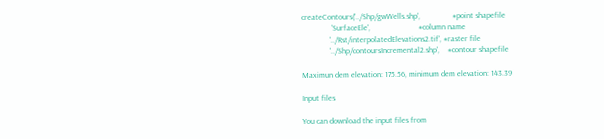createContours('../Shp/gwWells.shp',                #point shapefile
               'SurfaceEle',                        #column name
              '../Rst/interpolatedElevations2.tif', #raster file
              '../Shp/contoursIncremental2.shp',    #contour shapefile

Maximun dem elevation: 175.56, minimum dem elevation: 143.39

Input files

You can download the input files from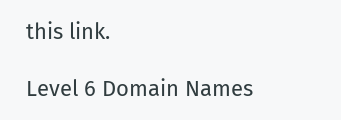this link.

Level 6 Domain Names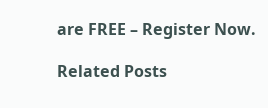are FREE – Register Now.

Related Posts